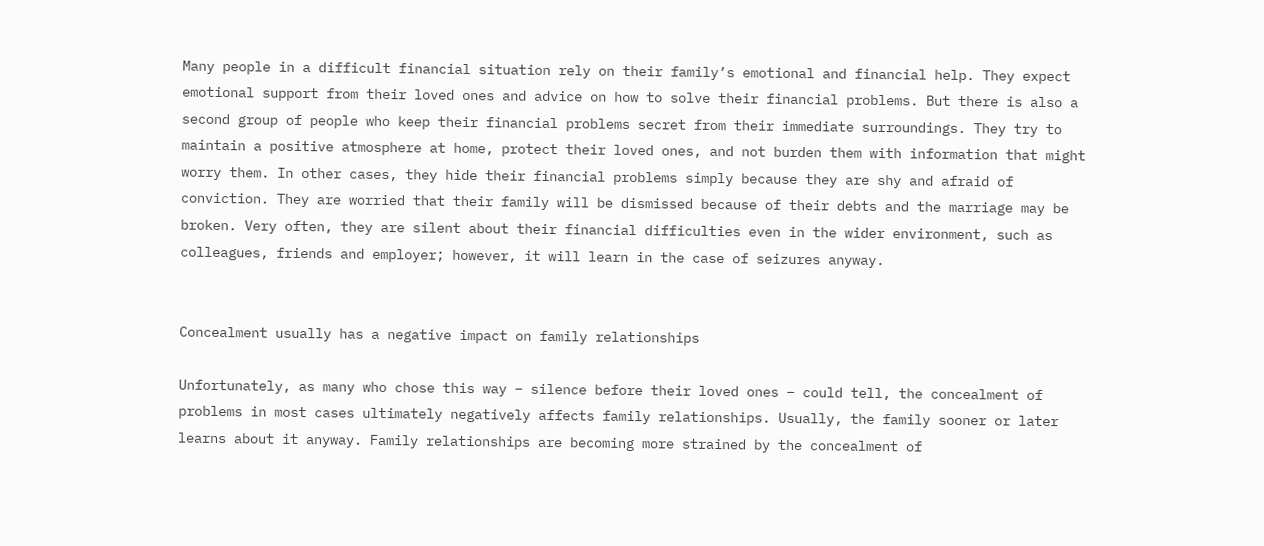Many people in a difficult financial situation rely on their family’s emotional and financial help. They expect emotional support from their loved ones and advice on how to solve their financial problems. But there is also a second group of people who keep their financial problems secret from their immediate surroundings. They try to maintain a positive atmosphere at home, protect their loved ones, and not burden them with information that might worry them. In other cases, they hide their financial problems simply because they are shy and afraid of conviction. They are worried that their family will be dismissed because of their debts and the marriage may be broken. Very often, they are silent about their financial difficulties even in the wider environment, such as colleagues, friends and employer; however, it will learn in the case of seizures anyway.


Concealment usually has a negative impact on family relationships

Unfortunately, as many who chose this way – silence before their loved ones – could tell, the concealment of problems in most cases ultimately negatively affects family relationships. Usually, the family sooner or later learns about it anyway. Family relationships are becoming more strained by the concealment of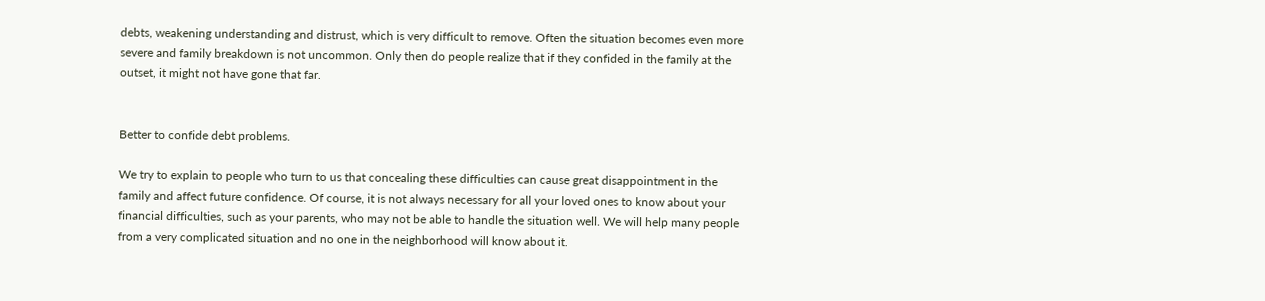debts, weakening understanding and distrust, which is very difficult to remove. Often the situation becomes even more severe and family breakdown is not uncommon. Only then do people realize that if they confided in the family at the outset, it might not have gone that far.


Better to confide debt problems.

We try to explain to people who turn to us that concealing these difficulties can cause great disappointment in the family and affect future confidence. Of course, it is not always necessary for all your loved ones to know about your financial difficulties, such as your parents, who may not be able to handle the situation well. We will help many people from a very complicated situation and no one in the neighborhood will know about it.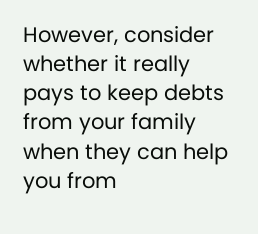However, consider whether it really pays to keep debts from your family when they can help you from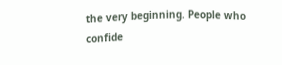the very beginning. People who confide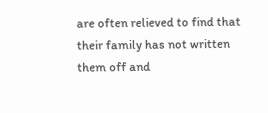are often relieved to find that their family has not written them off and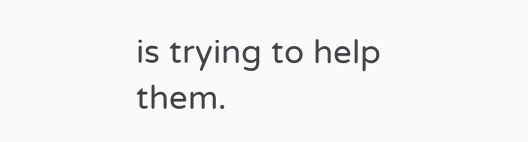is trying to help them.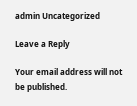admin Uncategorized

Leave a Reply

Your email address will not be published.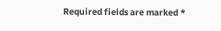Required fields are marked *